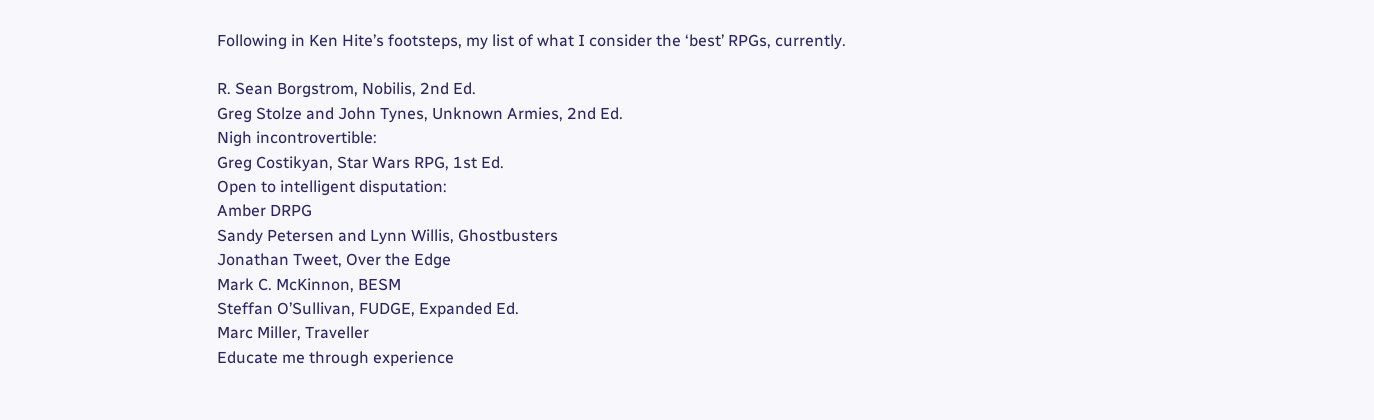Following in Ken Hite’s footsteps, my list of what I consider the ‘best’ RPGs, currently.

R. Sean Borgstrom, Nobilis, 2nd Ed.
Greg Stolze and John Tynes, Unknown Armies, 2nd Ed.
Nigh incontrovertible:
Greg Costikyan, Star Wars RPG, 1st Ed.
Open to intelligent disputation:
Amber DRPG
Sandy Petersen and Lynn Willis, Ghostbusters
Jonathan Tweet, Over the Edge
Mark C. McKinnon, BESM
Steffan O’Sullivan, FUDGE, Expanded Ed.
Marc Miller, Traveller
Educate me through experience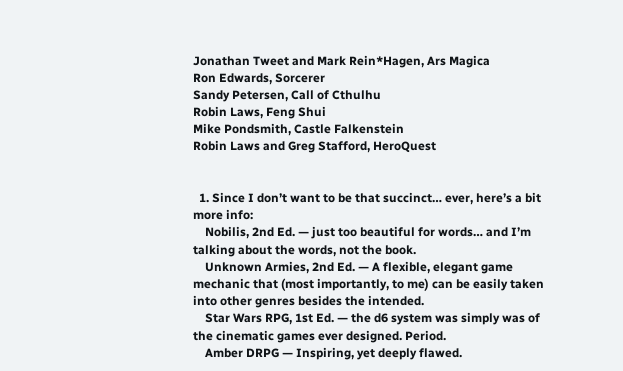Jonathan Tweet and Mark Rein*Hagen, Ars Magica
Ron Edwards, Sorcerer
Sandy Petersen, Call of Cthulhu
Robin Laws, Feng Shui
Mike Pondsmith, Castle Falkenstein
Robin Laws and Greg Stafford, HeroQuest


  1. Since I don’t want to be that succinct… ever, here’s a bit more info:
    Nobilis, 2nd Ed. — just too beautiful for words… and I’m talking about the words, not the book.
    Unknown Armies, 2nd Ed. — A flexible, elegant game mechanic that (most importantly, to me) can be easily taken into other genres besides the intended.
    Star Wars RPG, 1st Ed. — the d6 system was simply was of the cinematic games ever designed. Period.
    Amber DRPG — Inspiring, yet deeply flawed.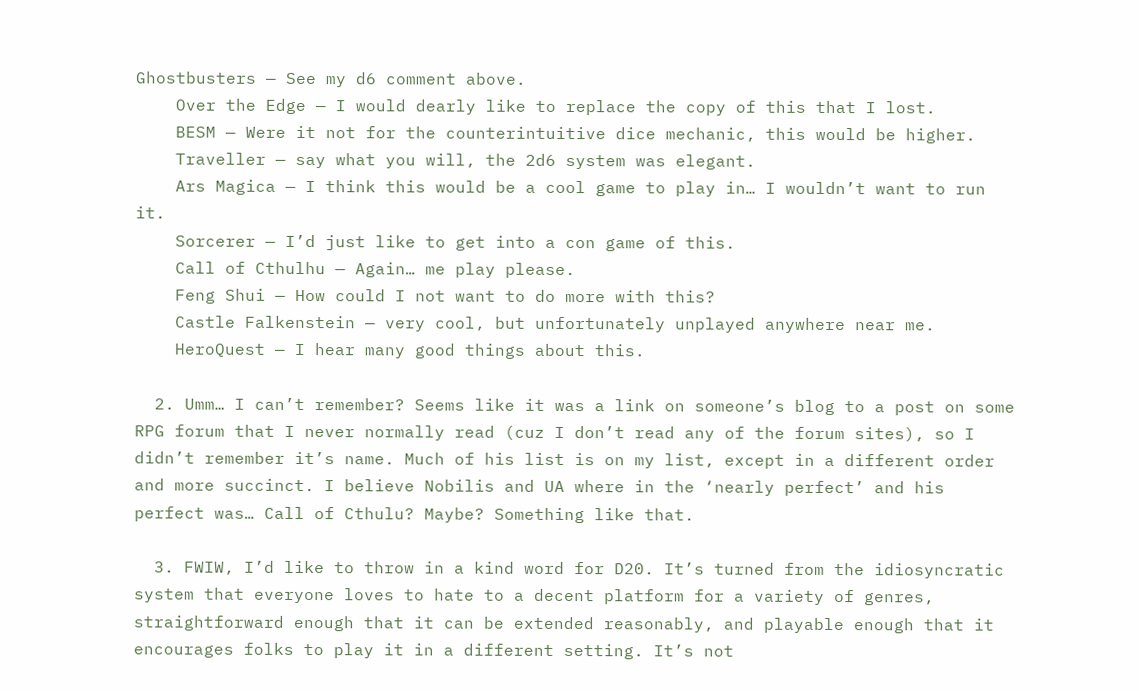Ghostbusters — See my d6 comment above.
    Over the Edge — I would dearly like to replace the copy of this that I lost.
    BESM — Were it not for the counterintuitive dice mechanic, this would be higher.
    Traveller — say what you will, the 2d6 system was elegant.
    Ars Magica — I think this would be a cool game to play in… I wouldn’t want to run it.
    Sorcerer — I’d just like to get into a con game of this.
    Call of Cthulhu — Again… me play please.
    Feng Shui — How could I not want to do more with this?
    Castle Falkenstein — very cool, but unfortunately unplayed anywhere near me.
    HeroQuest — I hear many good things about this.

  2. Umm… I can’t remember? Seems like it was a link on someone’s blog to a post on some RPG forum that I never normally read (cuz I don’t read any of the forum sites), so I didn’t remember it’s name. Much of his list is on my list, except in a different order and more succinct. I believe Nobilis and UA where in the ‘nearly perfect’ and his perfect was… Call of Cthulu? Maybe? Something like that.

  3. FWIW, I’d like to throw in a kind word for D20. It’s turned from the idiosyncratic system that everyone loves to hate to a decent platform for a variety of genres, straightforward enough that it can be extended reasonably, and playable enough that it encourages folks to play it in a different setting. It’s not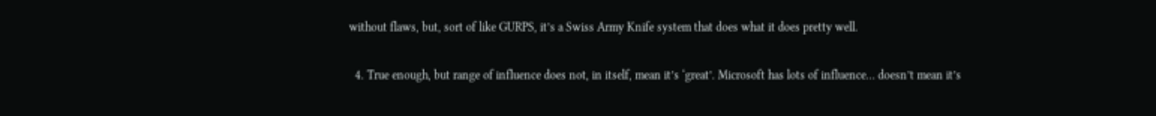without flaws, but, sort of like GURPS, it’s a Swiss Army Knife system that does what it does pretty well.

  4. True enough, but range of influence does not, in itself, mean it’s ‘great’. Microsoft has lots of influence… doesn’t mean it’s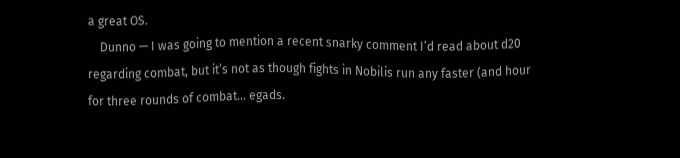a great OS.
    Dunno — I was going to mention a recent snarky comment I’d read about d20 regarding combat, but it’s not as though fights in Nobilis run any faster (and hour for three rounds of combat… egads.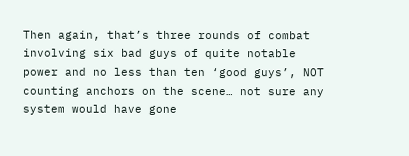Then again, that’s three rounds of combat involving six bad guys of quite notable power and no less than ten ‘good guys’, NOT counting anchors on the scene… not sure any system would have gone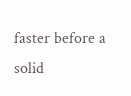faster before a solid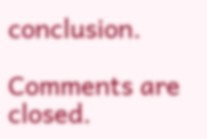conclusion.

Comments are closed.